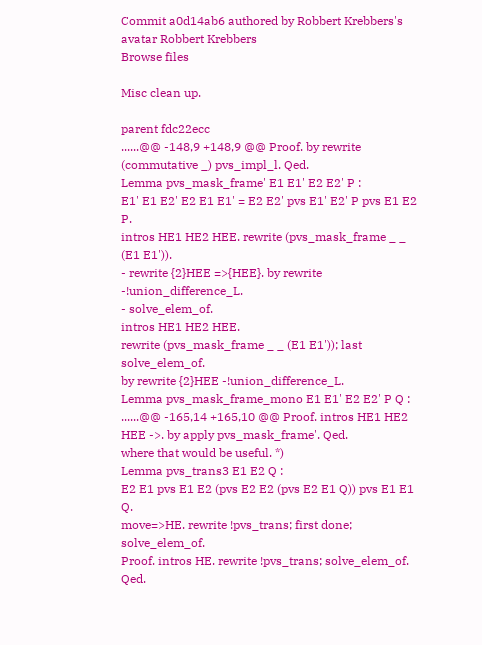Commit a0d14ab6 authored by Robbert Krebbers's avatar Robbert Krebbers
Browse files

Misc clean up.

parent fdc22ecc
......@@ -148,9 +148,9 @@ Proof. by rewrite (commutative _) pvs_impl_l. Qed.
Lemma pvs_mask_frame' E1 E1' E2 E2' P :
E1' E1 E2' E2 E1 E1' = E2 E2' pvs E1' E2' P pvs E1 E2 P.
intros HE1 HE2 HEE. rewrite (pvs_mask_frame _ _ (E1 E1')).
- rewrite {2}HEE =>{HEE}. by rewrite -!union_difference_L.
- solve_elem_of.
intros HE1 HE2 HEE.
rewrite (pvs_mask_frame _ _ (E1 E1')); last solve_elem_of.
by rewrite {2}HEE -!union_difference_L.
Lemma pvs_mask_frame_mono E1 E1' E2 E2' P Q :
......@@ -165,14 +165,10 @@ Proof. intros HE1 HE2 HEE ->. by apply pvs_mask_frame'. Qed.
where that would be useful. *)
Lemma pvs_trans3 E1 E2 Q :
E2 E1 pvs E1 E2 (pvs E2 E2 (pvs E2 E1 Q)) pvs E1 E1 Q.
move=>HE. rewrite !pvs_trans; first done; solve_elem_of.
Proof. intros HE. rewrite !pvs_trans; solve_elem_of. Qed.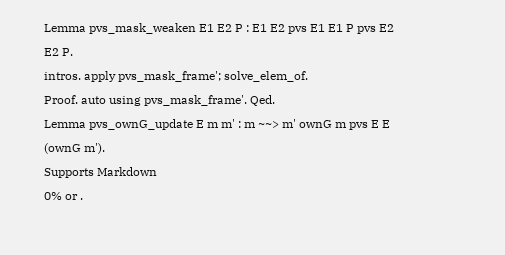Lemma pvs_mask_weaken E1 E2 P : E1 E2 pvs E1 E1 P pvs E2 E2 P.
intros. apply pvs_mask_frame'; solve_elem_of.
Proof. auto using pvs_mask_frame'. Qed.
Lemma pvs_ownG_update E m m' : m ~~> m' ownG m pvs E E (ownG m').
Supports Markdown
0% or .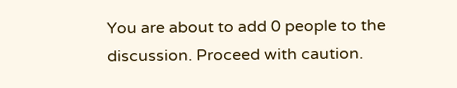You are about to add 0 people to the discussion. Proceed with caution.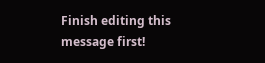Finish editing this message first!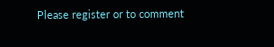Please register or to comment